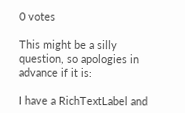0 votes

This might be a silly question, so apologies in advance if it is:

I have a RichTextLabel and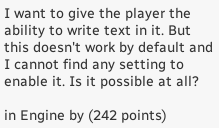I want to give the player the ability to write text in it. But this doesn't work by default and I cannot find any setting to enable it. Is it possible at all?

in Engine by (242 points)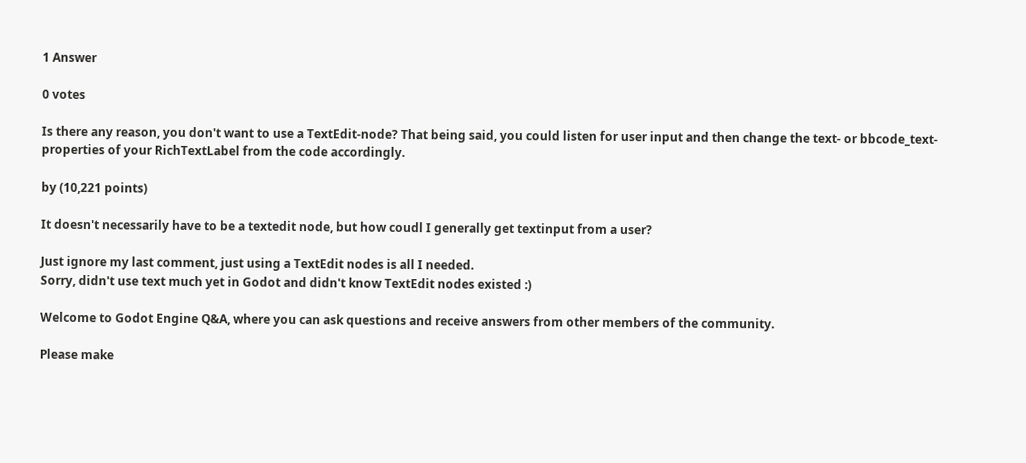1 Answer

0 votes

Is there any reason, you don't want to use a TextEdit-node? That being said, you could listen for user input and then change the text- or bbcode_text-properties of your RichTextLabel from the code accordingly.

by (10,221 points)

It doesn't necessarily have to be a textedit node, but how coudl I generally get textinput from a user?

Just ignore my last comment, just using a TextEdit nodes is all I needed.
Sorry, didn't use text much yet in Godot and didn't know TextEdit nodes existed :)

Welcome to Godot Engine Q&A, where you can ask questions and receive answers from other members of the community.

Please make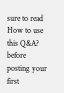sure to read How to use this Q&A? before posting your first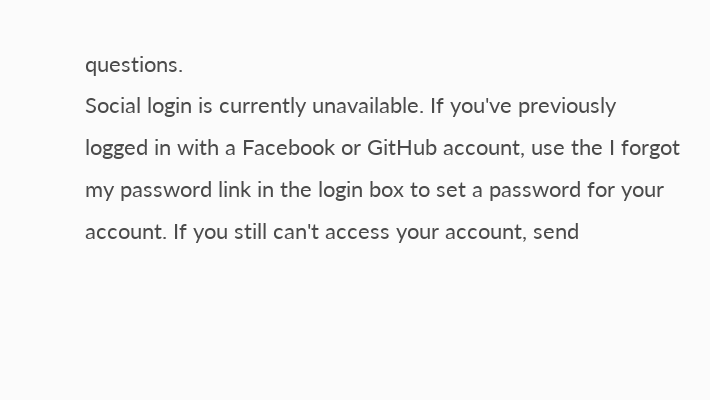questions.
Social login is currently unavailable. If you've previously logged in with a Facebook or GitHub account, use the I forgot my password link in the login box to set a password for your account. If you still can't access your account, send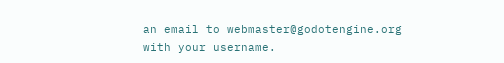an email to webmaster@godotengine.org with your username.